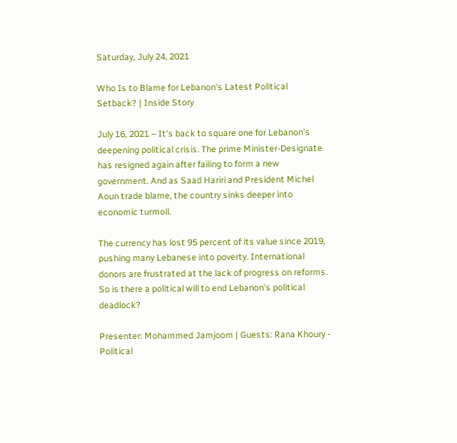Saturday, July 24, 2021

Who Is to Blame for Lebanon's Latest Political Setback? | Inside Story

July 16, 2021 – It's back to square one for Lebanon's deepening political crisis. The prime Minister-Designate has resigned again after failing to form a new government. And as Saad Hariri and President Michel Aoun trade blame, the country sinks deeper into economic turmoil.

The currency has lost 95 percent of its value since 2019, pushing many Lebanese into poverty. International donors are frustrated at the lack of progress on reforms. So is there a political will to end Lebanon's political deadlock?

Presenter: Mohammed Jamjoom | Guests: Rana Khoury - Political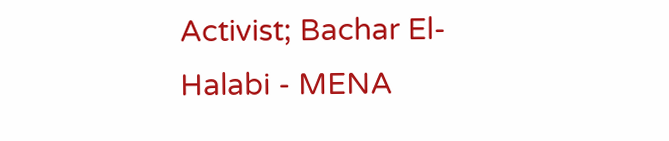Activist; Bachar El-Halabi - MENA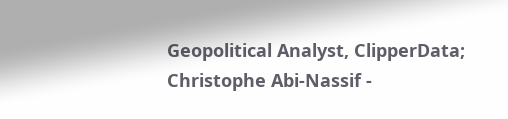Geopolitical Analyst, ClipperData; Christophe Abi-Nassif -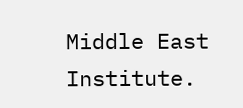Middle East Institute.